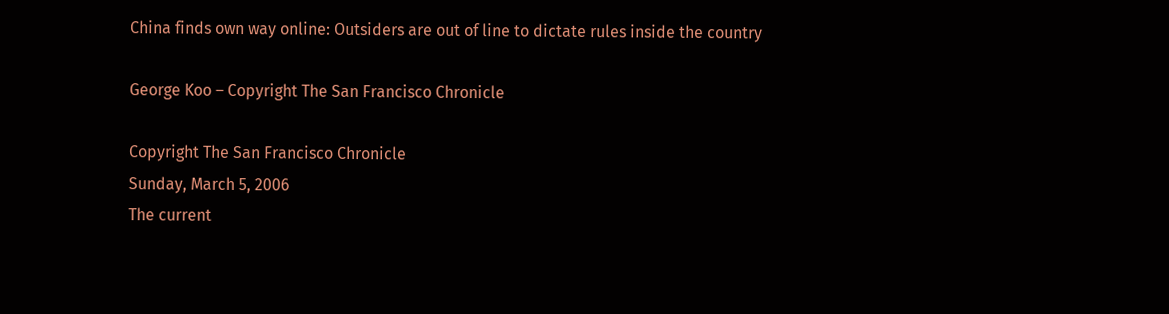China finds own way online: Outsiders are out of line to dictate rules inside the country

George Koo – Copyright The San Francisco Chronicle

Copyright The San Francisco Chronicle
Sunday, March 5, 2006
The current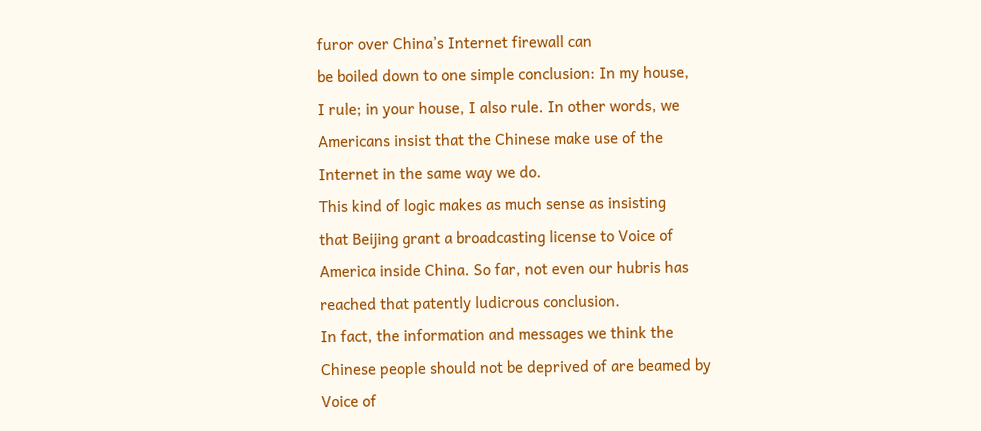furor over China’s Internet firewall can
be boiled down to one simple conclusion: In my house,
I rule; in your house, I also rule. In other words, we
Americans insist that the Chinese make use of the
Internet in the same way we do.
This kind of logic makes as much sense as insisting
that Beijing grant a broadcasting license to Voice of
America inside China. So far, not even our hubris has
reached that patently ludicrous conclusion.
In fact, the information and messages we think the
Chinese people should not be deprived of are beamed by
Voice of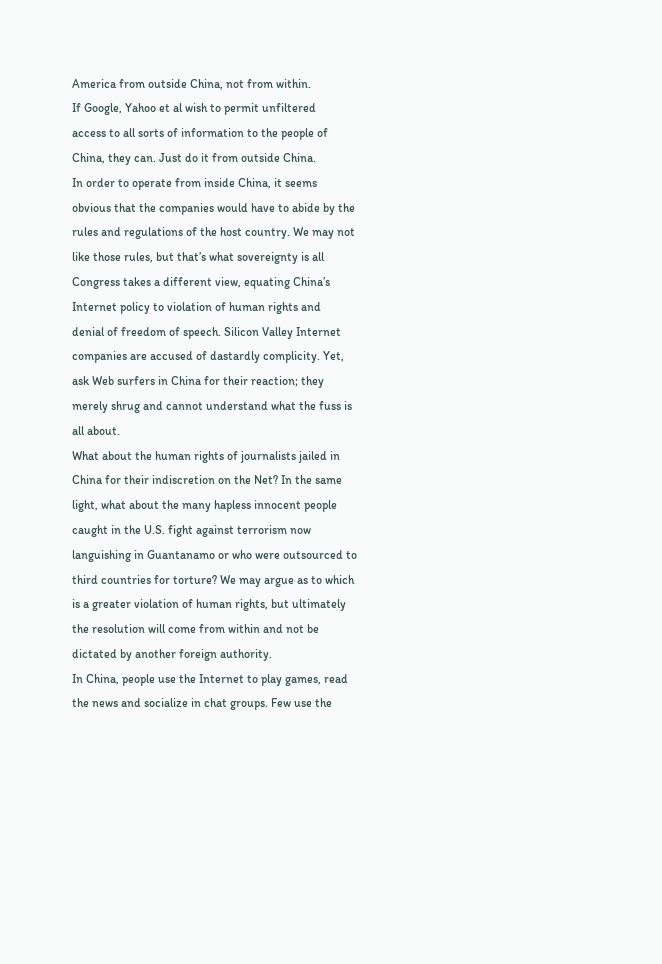America from outside China, not from within.
If Google, Yahoo et al wish to permit unfiltered
access to all sorts of information to the people of
China, they can. Just do it from outside China.
In order to operate from inside China, it seems
obvious that the companies would have to abide by the
rules and regulations of the host country. We may not
like those rules, but that’s what sovereignty is all
Congress takes a different view, equating China’s
Internet policy to violation of human rights and
denial of freedom of speech. Silicon Valley Internet
companies are accused of dastardly complicity. Yet,
ask Web surfers in China for their reaction; they
merely shrug and cannot understand what the fuss is
all about.
What about the human rights of journalists jailed in
China for their indiscretion on the Net? In the same
light, what about the many hapless innocent people
caught in the U.S. fight against terrorism now
languishing in Guantanamo or who were outsourced to
third countries for torture? We may argue as to which
is a greater violation of human rights, but ultimately
the resolution will come from within and not be
dictated by another foreign authority.
In China, people use the Internet to play games, read
the news and socialize in chat groups. Few use the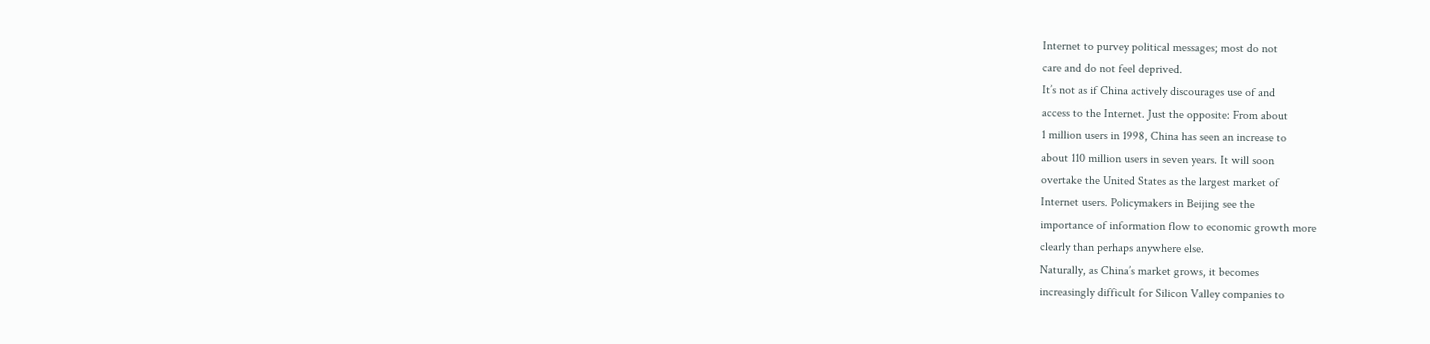Internet to purvey political messages; most do not
care and do not feel deprived.
It’s not as if China actively discourages use of and
access to the Internet. Just the opposite: From about
1 million users in 1998, China has seen an increase to
about 110 million users in seven years. It will soon
overtake the United States as the largest market of
Internet users. Policymakers in Beijing see the
importance of information flow to economic growth more
clearly than perhaps anywhere else.
Naturally, as China’s market grows, it becomes
increasingly difficult for Silicon Valley companies to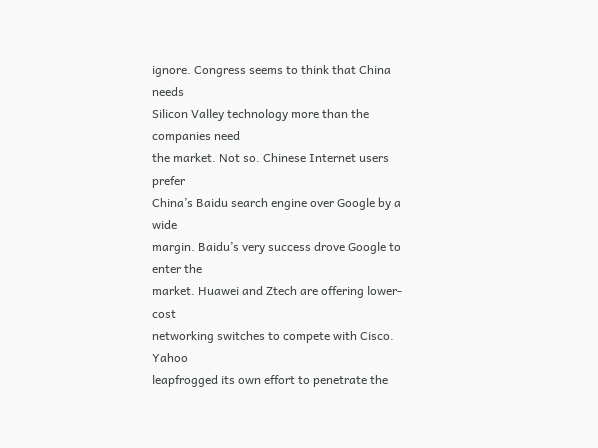ignore. Congress seems to think that China needs
Silicon Valley technology more than the companies need
the market. Not so. Chinese Internet users prefer
China’s Baidu search engine over Google by a wide
margin. Baidu’s very success drove Google to enter the
market. Huawei and Ztech are offering lower-cost
networking switches to compete with Cisco. Yahoo
leapfrogged its own effort to penetrate the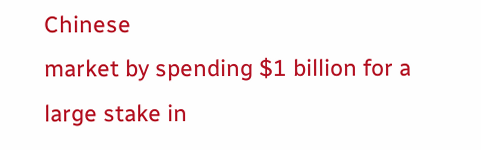Chinese
market by spending $1 billion for a large stake in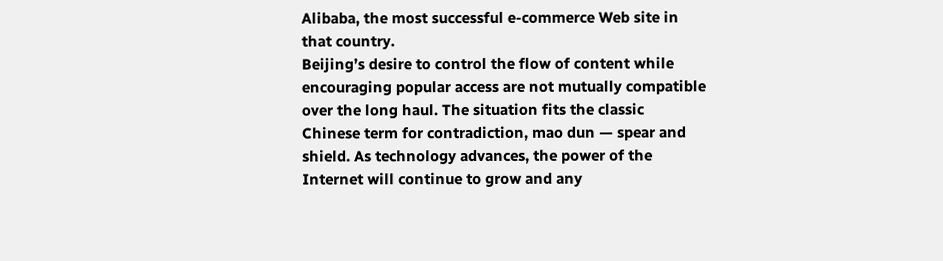Alibaba, the most successful e-commerce Web site in
that country.
Beijing’s desire to control the flow of content while
encouraging popular access are not mutually compatible
over the long haul. The situation fits the classic
Chinese term for contradiction, mao dun — spear and
shield. As technology advances, the power of the
Internet will continue to grow and any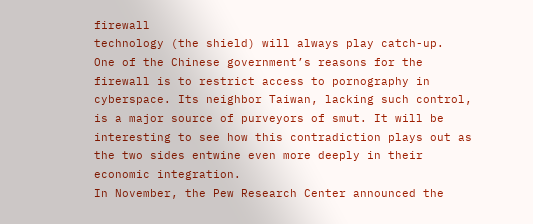firewall
technology (the shield) will always play catch-up.
One of the Chinese government’s reasons for the
firewall is to restrict access to pornography in
cyberspace. Its neighbor Taiwan, lacking such control,
is a major source of purveyors of smut. It will be
interesting to see how this contradiction plays out as
the two sides entwine even more deeply in their
economic integration.
In November, the Pew Research Center announced the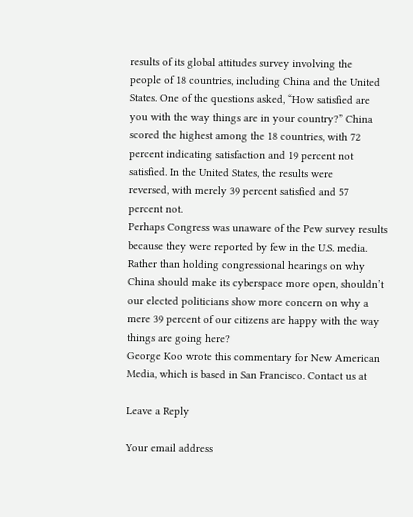results of its global attitudes survey involving the
people of 18 countries, including China and the United
States. One of the questions asked, “How satisfied are
you with the way things are in your country?” China
scored the highest among the 18 countries, with 72
percent indicating satisfaction and 19 percent not
satisfied. In the United States, the results were
reversed, with merely 39 percent satisfied and 57
percent not.
Perhaps Congress was unaware of the Pew survey results
because they were reported by few in the U.S. media.
Rather than holding congressional hearings on why
China should make its cyberspace more open, shouldn’t
our elected politicians show more concern on why a
mere 39 percent of our citizens are happy with the way
things are going here?
George Koo wrote this commentary for New American
Media, which is based in San Francisco. Contact us at

Leave a Reply

Your email address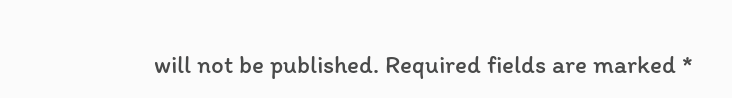will not be published. Required fields are marked *